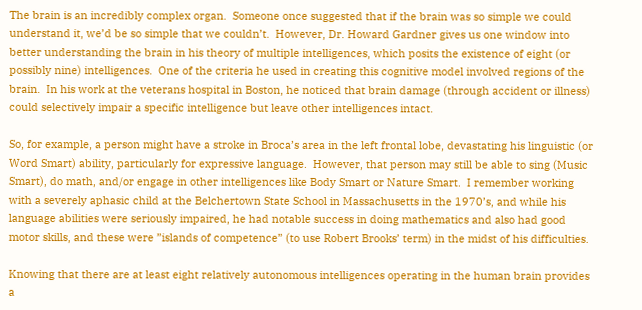The brain is an incredibly complex organ.  Someone once suggested that if the brain was so simple we could understand it, we’d be so simple that we couldn’t.  However, Dr. Howard Gardner gives us one window into better understanding the brain in his theory of multiple intelligences, which posits the existence of eight (or possibly nine) intelligences.  One of the criteria he used in creating this cognitive model involved regions of the brain.  In his work at the veterans hospital in Boston, he noticed that brain damage (through accident or illness) could selectively impair a specific intelligence but leave other intelligences intact.

So, for example, a person might have a stroke in Broca’s area in the left frontal lobe, devastating his linguistic (or Word Smart) ability, particularly for expressive language.  However, that person may still be able to sing (Music Smart), do math, and/or engage in other intelligences like Body Smart or Nature Smart.  I remember working with a severely aphasic child at the Belchertown State School in Massachusetts in the 1970’s, and while his language abilities were seriously impaired, he had notable success in doing mathematics and also had good motor skills, and these were ”islands of competence” (to use Robert Brooks’ term) in the midst of his difficulties.

Knowing that there are at least eight relatively autonomous intelligences operating in the human brain provides a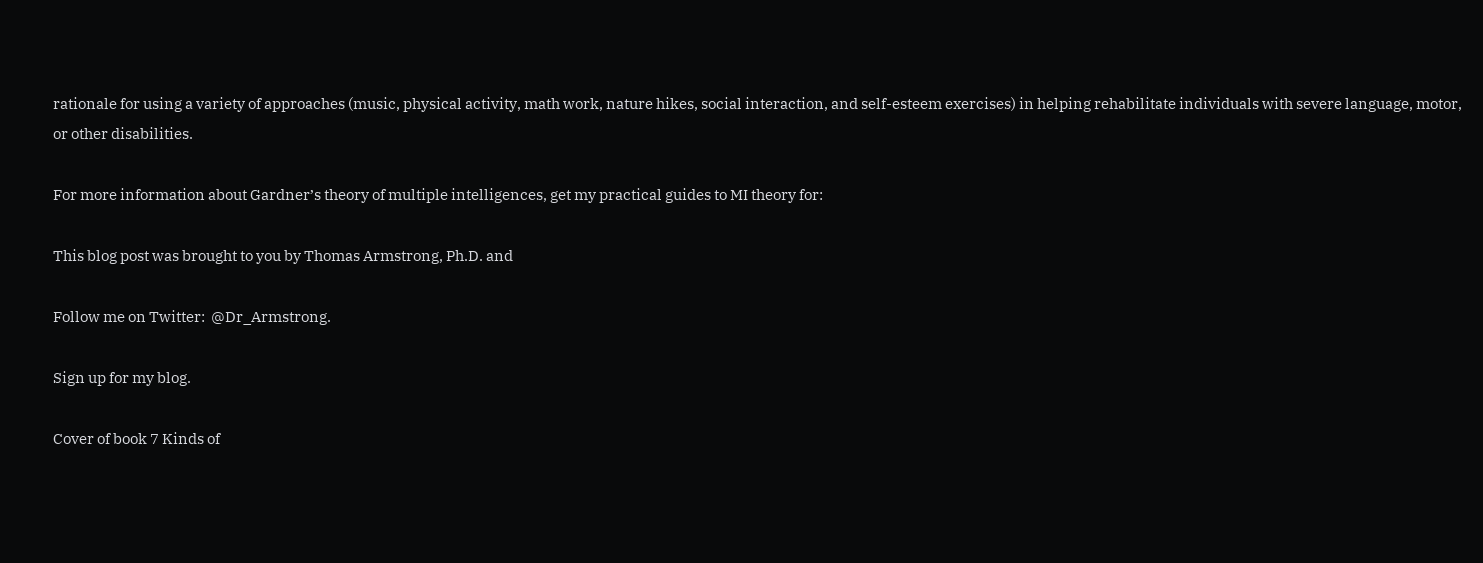rationale for using a variety of approaches (music, physical activity, math work, nature hikes, social interaction, and self-esteem exercises) in helping rehabilitate individuals with severe language, motor, or other disabilities.

For more information about Gardner’s theory of multiple intelligences, get my practical guides to MI theory for:

This blog post was brought to you by Thomas Armstrong, Ph.D. and

Follow me on Twitter:  @Dr_Armstrong.

Sign up for my blog.

Cover of book 7 Kinds of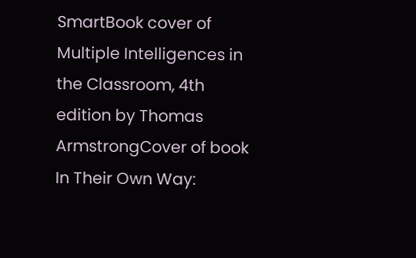SmartBook cover of Multiple Intelligences in the Classroom, 4th edition by Thomas ArmstrongCover of book In Their Own Way: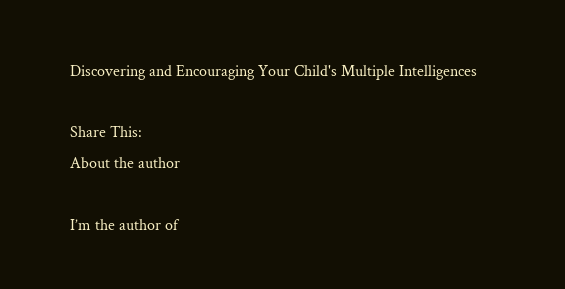Discovering and Encouraging Your Child's Multiple Intelligences

Share This:
About the author

I’m the author of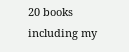20 books including my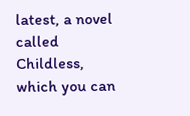latest, a novel called Childless, which you can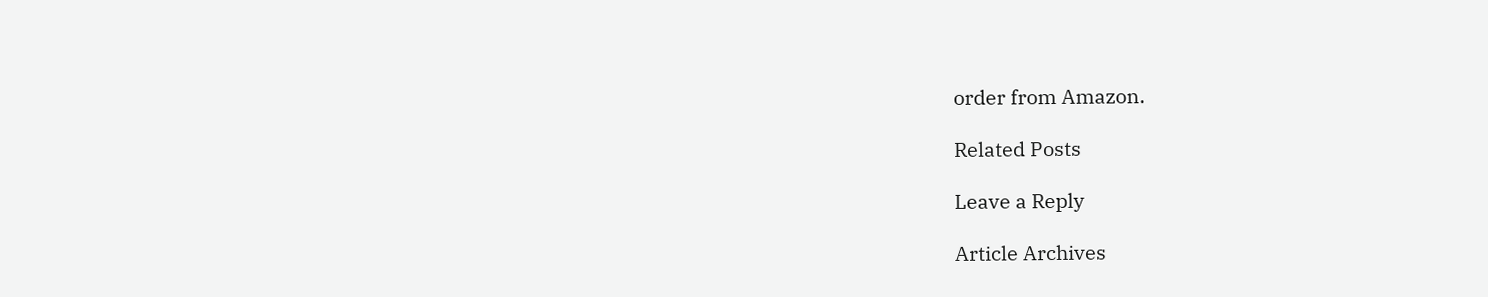order from Amazon.

Related Posts

Leave a Reply

Article Archives